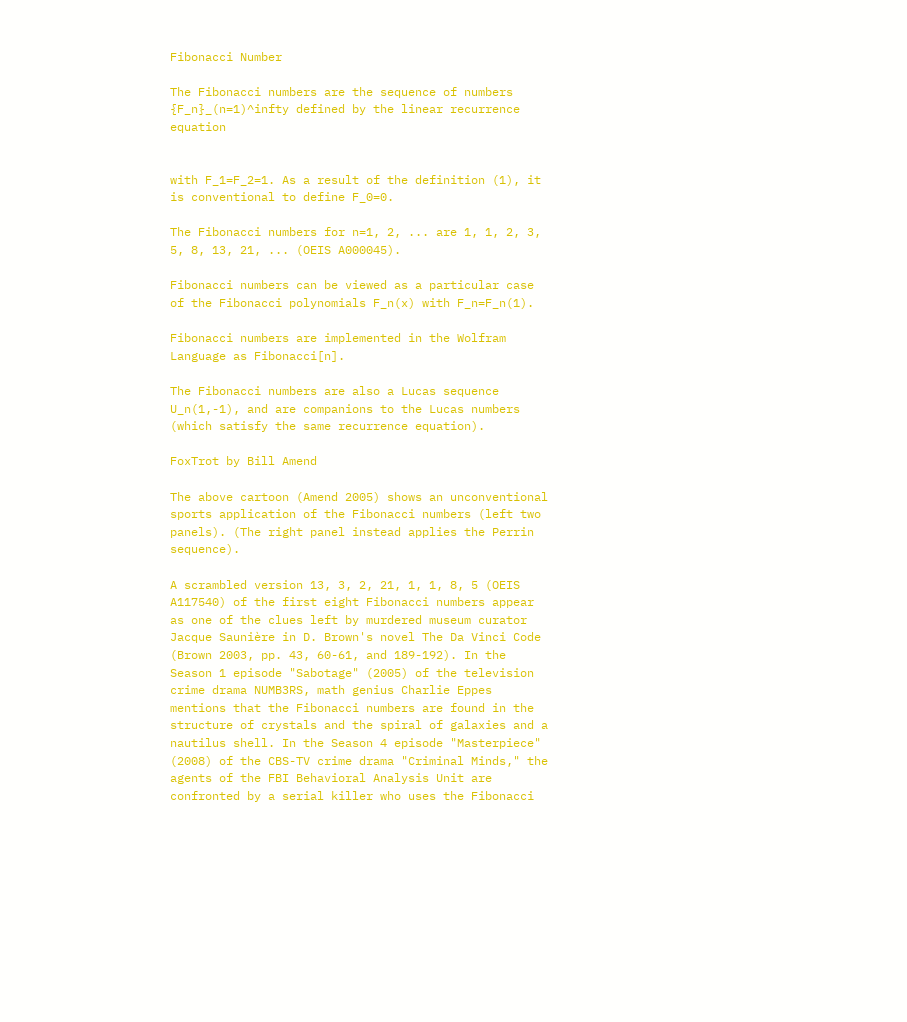Fibonacci Number

The Fibonacci numbers are the sequence of numbers {F_n}_(n=1)^infty defined by the linear recurrence equation


with F_1=F_2=1. As a result of the definition (1), it is conventional to define F_0=0.

The Fibonacci numbers for n=1, 2, ... are 1, 1, 2, 3, 5, 8, 13, 21, ... (OEIS A000045).

Fibonacci numbers can be viewed as a particular case of the Fibonacci polynomials F_n(x) with F_n=F_n(1).

Fibonacci numbers are implemented in the Wolfram Language as Fibonacci[n].

The Fibonacci numbers are also a Lucas sequence U_n(1,-1), and are companions to the Lucas numbers (which satisfy the same recurrence equation).

FoxTrot by Bill Amend

The above cartoon (Amend 2005) shows an unconventional sports application of the Fibonacci numbers (left two panels). (The right panel instead applies the Perrin sequence).

A scrambled version 13, 3, 2, 21, 1, 1, 8, 5 (OEIS A117540) of the first eight Fibonacci numbers appear as one of the clues left by murdered museum curator Jacque Saunière in D. Brown's novel The Da Vinci Code (Brown 2003, pp. 43, 60-61, and 189-192). In the Season 1 episode "Sabotage" (2005) of the television crime drama NUMB3RS, math genius Charlie Eppes mentions that the Fibonacci numbers are found in the structure of crystals and the spiral of galaxies and a nautilus shell. In the Season 4 episode "Masterpiece" (2008) of the CBS-TV crime drama "Criminal Minds," the agents of the FBI Behavioral Analysis Unit are confronted by a serial killer who uses the Fibonacci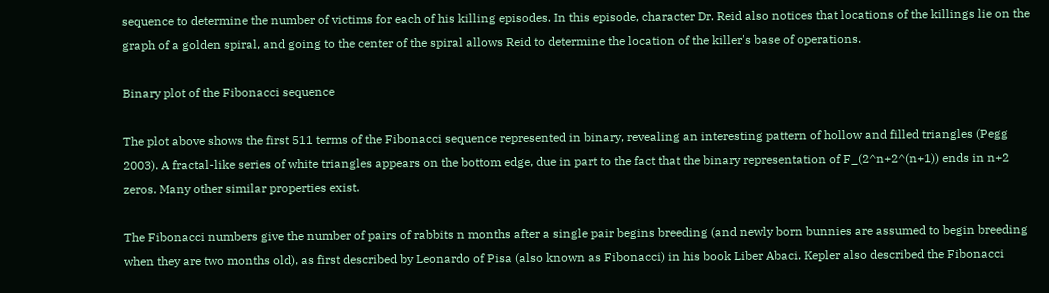sequence to determine the number of victims for each of his killing episodes. In this episode, character Dr. Reid also notices that locations of the killings lie on the graph of a golden spiral, and going to the center of the spiral allows Reid to determine the location of the killer's base of operations.

Binary plot of the Fibonacci sequence

The plot above shows the first 511 terms of the Fibonacci sequence represented in binary, revealing an interesting pattern of hollow and filled triangles (Pegg 2003). A fractal-like series of white triangles appears on the bottom edge, due in part to the fact that the binary representation of F_(2^n+2^(n+1)) ends in n+2 zeros. Many other similar properties exist.

The Fibonacci numbers give the number of pairs of rabbits n months after a single pair begins breeding (and newly born bunnies are assumed to begin breeding when they are two months old), as first described by Leonardo of Pisa (also known as Fibonacci) in his book Liber Abaci. Kepler also described the Fibonacci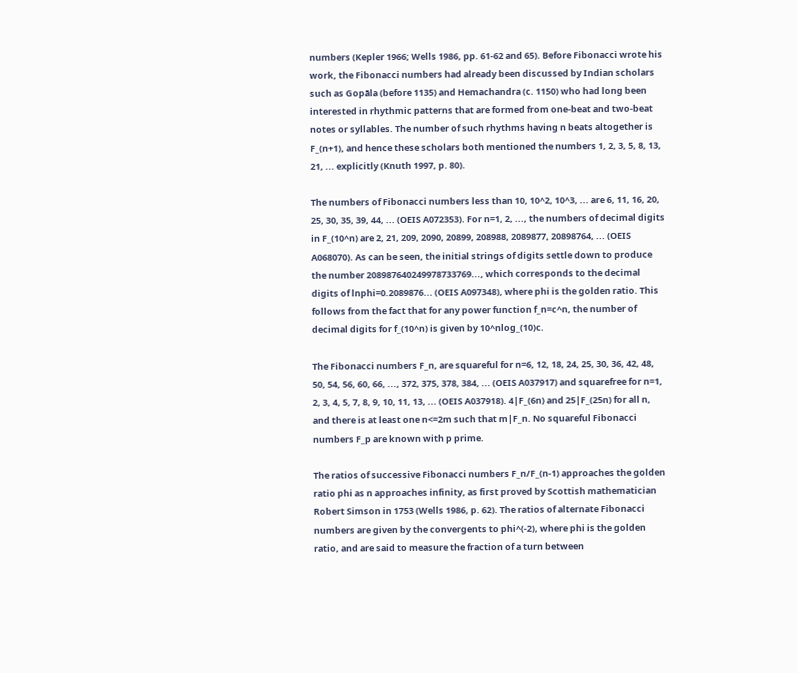numbers (Kepler 1966; Wells 1986, pp. 61-62 and 65). Before Fibonacci wrote his work, the Fibonacci numbers had already been discussed by Indian scholars such as Gopāla (before 1135) and Hemachandra (c. 1150) who had long been interested in rhythmic patterns that are formed from one-beat and two-beat notes or syllables. The number of such rhythms having n beats altogether is F_(n+1), and hence these scholars both mentioned the numbers 1, 2, 3, 5, 8, 13, 21, ... explicitly (Knuth 1997, p. 80).

The numbers of Fibonacci numbers less than 10, 10^2, 10^3, ... are 6, 11, 16, 20, 25, 30, 35, 39, 44, ... (OEIS A072353). For n=1, 2, ..., the numbers of decimal digits in F_(10^n) are 2, 21, 209, 2090, 20899, 208988, 2089877, 20898764, ... (OEIS A068070). As can be seen, the initial strings of digits settle down to produce the number 208987640249978733769..., which corresponds to the decimal digits of lnphi=0.2089876... (OEIS A097348), where phi is the golden ratio. This follows from the fact that for any power function f_n=c^n, the number of decimal digits for f_(10^n) is given by 10^nlog_(10)c.

The Fibonacci numbers F_n, are squareful for n=6, 12, 18, 24, 25, 30, 36, 42, 48, 50, 54, 56, 60, 66, ..., 372, 375, 378, 384, ... (OEIS A037917) and squarefree for n=1, 2, 3, 4, 5, 7, 8, 9, 10, 11, 13, ... (OEIS A037918). 4|F_(6n) and 25|F_(25n) for all n, and there is at least one n<=2m such that m|F_n. No squareful Fibonacci numbers F_p are known with p prime.

The ratios of successive Fibonacci numbers F_n/F_(n-1) approaches the golden ratio phi as n approaches infinity, as first proved by Scottish mathematician Robert Simson in 1753 (Wells 1986, p. 62). The ratios of alternate Fibonacci numbers are given by the convergents to phi^(-2), where phi is the golden ratio, and are said to measure the fraction of a turn between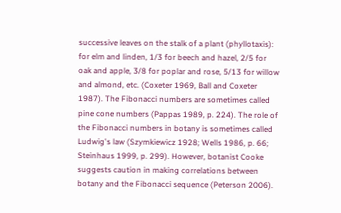successive leaves on the stalk of a plant (phyllotaxis): for elm and linden, 1/3 for beech and hazel, 2/5 for oak and apple, 3/8 for poplar and rose, 5/13 for willow and almond, etc. (Coxeter 1969, Ball and Coxeter 1987). The Fibonacci numbers are sometimes called pine cone numbers (Pappas 1989, p. 224). The role of the Fibonacci numbers in botany is sometimes called Ludwig's law (Szymkiewicz 1928; Wells 1986, p. 66; Steinhaus 1999, p. 299). However, botanist Cooke suggests caution in making correlations between botany and the Fibonacci sequence (Peterson 2006).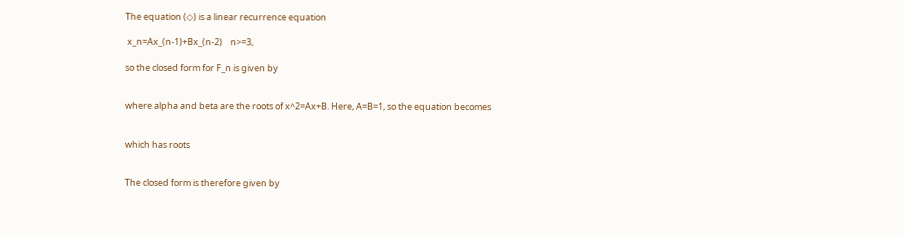The equation (◇) is a linear recurrence equation

 x_n=Ax_(n-1)+Bx_(n-2)    n>=3,

so the closed form for F_n is given by


where alpha and beta are the roots of x^2=Ax+B. Here, A=B=1, so the equation becomes


which has roots


The closed form is therefore given by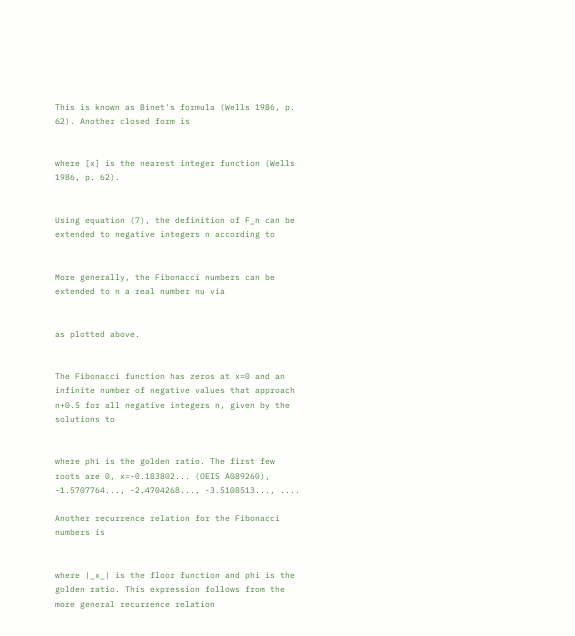This is known as Binet's formula (Wells 1986, p. 62). Another closed form is


where [x] is the nearest integer function (Wells 1986, p. 62).


Using equation (7), the definition of F_n can be extended to negative integers n according to


More generally, the Fibonacci numbers can be extended to n a real number nu via


as plotted above.


The Fibonacci function has zeros at x=0 and an infinite number of negative values that approach n+0.5 for all negative integers n, given by the solutions to


where phi is the golden ratio. The first few roots are 0, x=-0.183802... (OEIS A089260), -1.5707764..., -2.4704268..., -3.5108513..., ....

Another recurrence relation for the Fibonacci numbers is


where |_x_| is the floor function and phi is the golden ratio. This expression follows from the more general recurrence relation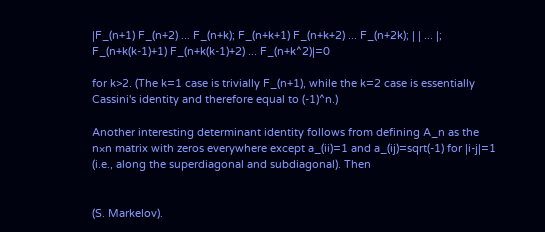|F_(n+1) F_(n+2) ... F_(n+k); F_(n+k+1) F_(n+k+2) ... F_(n+2k); | | ... |; F_(n+k(k-1)+1) F_(n+k(k-1)+2) ... F_(n+k^2)|=0

for k>2. (The k=1 case is trivially F_(n+1), while the k=2 case is essentially Cassini's identity and therefore equal to (-1)^n.)

Another interesting determinant identity follows from defining A_n as the n×n matrix with zeros everywhere except a_(ii)=1 and a_(ij)=sqrt(-1) for |i-j|=1 (i.e., along the superdiagonal and subdiagonal). Then


(S. Markelov).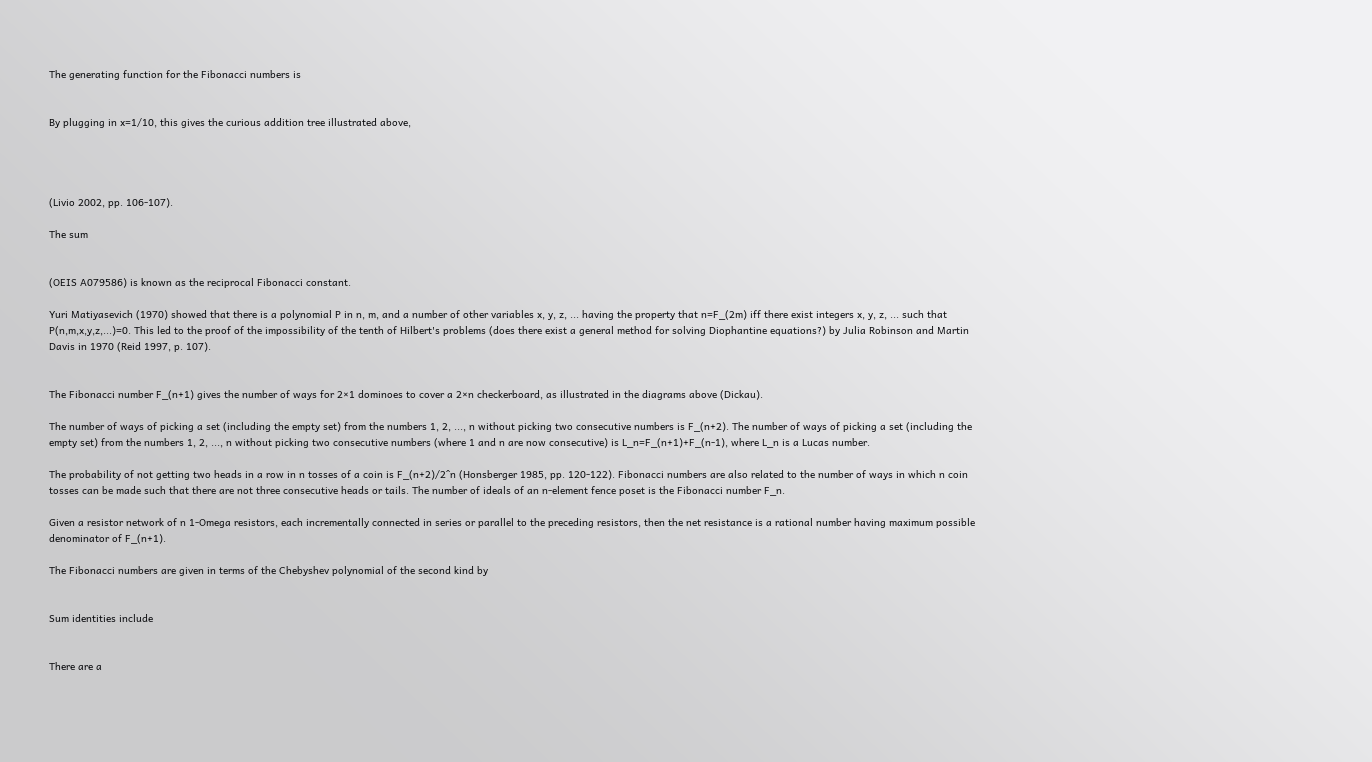The generating function for the Fibonacci numbers is


By plugging in x=1/10, this gives the curious addition tree illustrated above,




(Livio 2002, pp. 106-107).

The sum


(OEIS A079586) is known as the reciprocal Fibonacci constant.

Yuri Matiyasevich (1970) showed that there is a polynomial P in n, m, and a number of other variables x, y, z, ... having the property that n=F_(2m) iff there exist integers x, y, z, ... such that P(n,m,x,y,z,...)=0. This led to the proof of the impossibility of the tenth of Hilbert's problems (does there exist a general method for solving Diophantine equations?) by Julia Robinson and Martin Davis in 1970 (Reid 1997, p. 107).


The Fibonacci number F_(n+1) gives the number of ways for 2×1 dominoes to cover a 2×n checkerboard, as illustrated in the diagrams above (Dickau).

The number of ways of picking a set (including the empty set) from the numbers 1, 2, ..., n without picking two consecutive numbers is F_(n+2). The number of ways of picking a set (including the empty set) from the numbers 1, 2, ..., n without picking two consecutive numbers (where 1 and n are now consecutive) is L_n=F_(n+1)+F_(n-1), where L_n is a Lucas number.

The probability of not getting two heads in a row in n tosses of a coin is F_(n+2)/2^n (Honsberger 1985, pp. 120-122). Fibonacci numbers are also related to the number of ways in which n coin tosses can be made such that there are not three consecutive heads or tails. The number of ideals of an n-element fence poset is the Fibonacci number F_n.

Given a resistor network of n 1-Omega resistors, each incrementally connected in series or parallel to the preceding resistors, then the net resistance is a rational number having maximum possible denominator of F_(n+1).

The Fibonacci numbers are given in terms of the Chebyshev polynomial of the second kind by


Sum identities include


There are a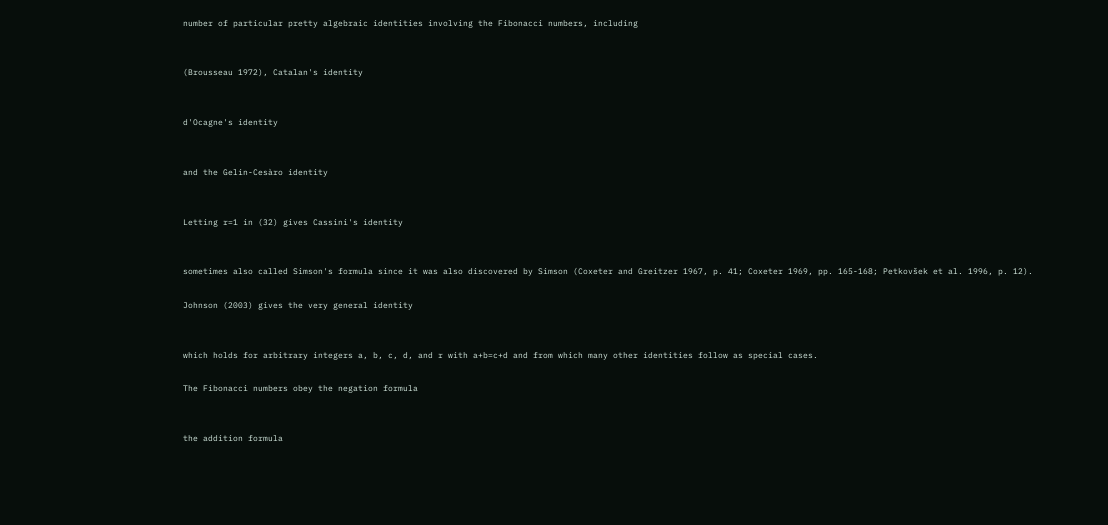number of particular pretty algebraic identities involving the Fibonacci numbers, including


(Brousseau 1972), Catalan's identity


d'Ocagne's identity


and the Gelin-Cesàro identity


Letting r=1 in (32) gives Cassini's identity


sometimes also called Simson's formula since it was also discovered by Simson (Coxeter and Greitzer 1967, p. 41; Coxeter 1969, pp. 165-168; Petkovšek et al. 1996, p. 12).

Johnson (2003) gives the very general identity


which holds for arbitrary integers a, b, c, d, and r with a+b=c+d and from which many other identities follow as special cases.

The Fibonacci numbers obey the negation formula


the addition formula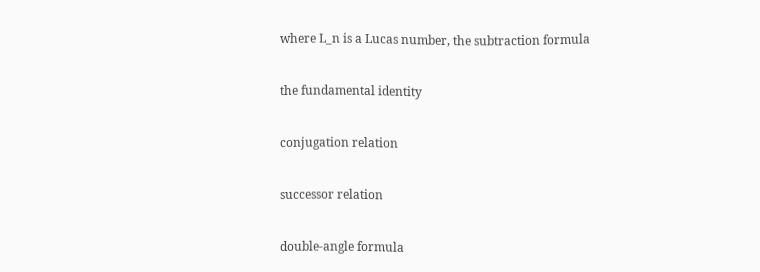where L_n is a Lucas number, the subtraction formula


the fundamental identity


conjugation relation


successor relation


double-angle formula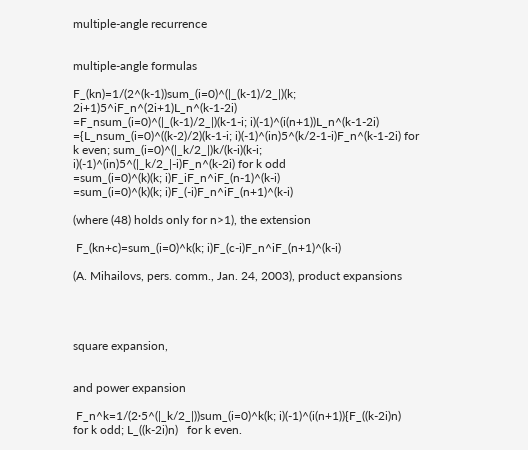multiple-angle recurrence


multiple-angle formulas

F_(kn)=1/(2^(k-1))sum_(i=0)^(|_(k-1)/2_|)(k; 2i+1)5^iF_n^(2i+1)L_n^(k-1-2i)
=F_nsum_(i=0)^(|_(k-1)/2_|)(k-1-i; i)(-1)^(i(n+1))L_n^(k-1-2i)
={L_nsum_(i=0)^((k-2)/2)(k-1-i; i)(-1)^(in)5^(k/2-1-i)F_n^(k-1-2i) for k even; sum_(i=0)^(|_k/2_|)k/(k-i)(k-i; i)(-1)^(in)5^(|_k/2_|-i)F_n^(k-2i) for k odd
=sum_(i=0)^(k)(k; i)F_iF_n^iF_(n-1)^(k-i)
=sum_(i=0)^(k)(k; i)F_(-i)F_n^iF_(n+1)^(k-i)

(where (48) holds only for n>1), the extension

 F_(kn+c)=sum_(i=0)^k(k; i)F_(c-i)F_n^iF_(n+1)^(k-i)

(A. Mihailovs, pers. comm., Jan. 24, 2003), product expansions




square expansion,


and power expansion

 F_n^k=1/(2·5^(|_k/2_|))sum_(i=0)^k(k; i)(-1)^(i(n+1)){F_((k-2i)n)   for k odd; L_((k-2i)n)   for k even.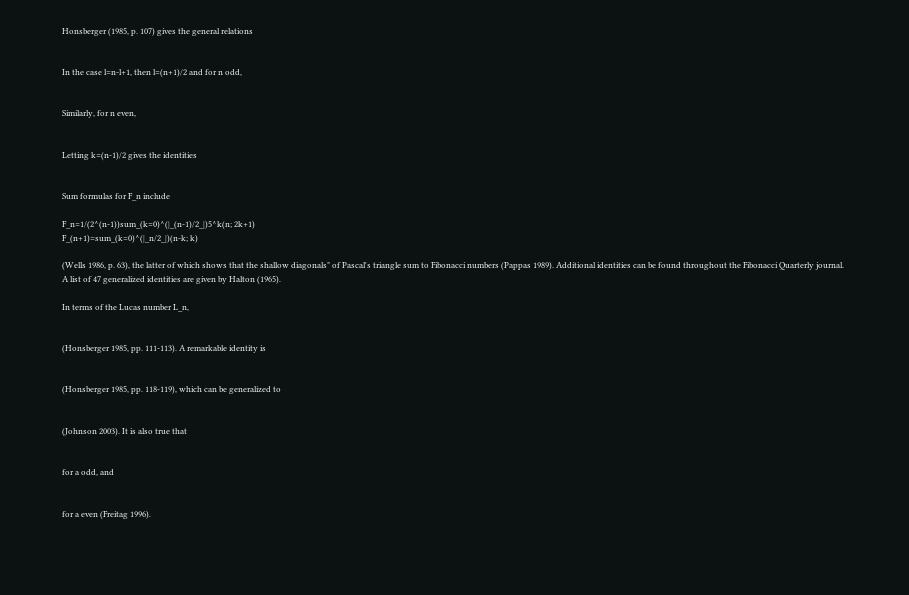Honsberger (1985, p. 107) gives the general relations


In the case l=n-l+1, then l=(n+1)/2 and for n odd,


Similarly, for n even,


Letting k=(n-1)/2 gives the identities


Sum formulas for F_n include

F_n=1/(2^(n-1))sum_(k=0)^(|_(n-1)/2_|)5^k(n; 2k+1)
F_(n+1)=sum_(k=0)^(|_n/2_|)(n-k; k)

(Wells 1986, p. 63), the latter of which shows that the shallow diagonals" of Pascal's triangle sum to Fibonacci numbers (Pappas 1989). Additional identities can be found throughout the Fibonacci Quarterly journal. A list of 47 generalized identities are given by Halton (1965).

In terms of the Lucas number L_n,


(Honsberger 1985, pp. 111-113). A remarkable identity is


(Honsberger 1985, pp. 118-119), which can be generalized to


(Johnson 2003). It is also true that


for a odd, and


for a even (Freitag 1996).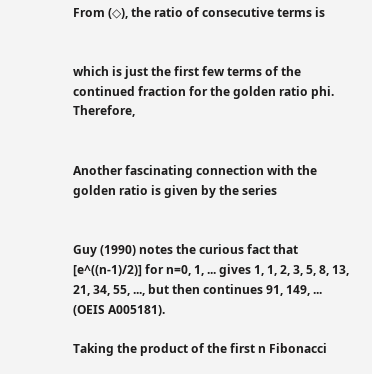From (◇), the ratio of consecutive terms is


which is just the first few terms of the continued fraction for the golden ratio phi. Therefore,


Another fascinating connection with the golden ratio is given by the series


Guy (1990) notes the curious fact that [e^((n-1)/2)] for n=0, 1, ... gives 1, 1, 2, 3, 5, 8, 13, 21, 34, 55, ..., but then continues 91, 149, ... (OEIS A005181).

Taking the product of the first n Fibonacci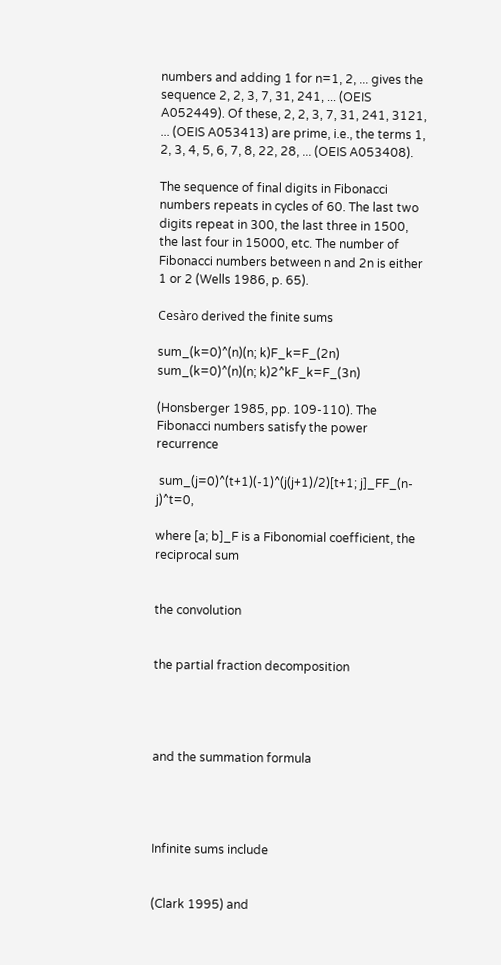numbers and adding 1 for n=1, 2, ... gives the sequence 2, 2, 3, 7, 31, 241, ... (OEIS A052449). Of these, 2, 2, 3, 7, 31, 241, 3121, ... (OEIS A053413) are prime, i.e., the terms 1, 2, 3, 4, 5, 6, 7, 8, 22, 28, ... (OEIS A053408).

The sequence of final digits in Fibonacci numbers repeats in cycles of 60. The last two digits repeat in 300, the last three in 1500, the last four in 15000, etc. The number of Fibonacci numbers between n and 2n is either 1 or 2 (Wells 1986, p. 65).

Cesàro derived the finite sums

sum_(k=0)^(n)(n; k)F_k=F_(2n)
sum_(k=0)^(n)(n; k)2^kF_k=F_(3n)

(Honsberger 1985, pp. 109-110). The Fibonacci numbers satisfy the power recurrence

 sum_(j=0)^(t+1)(-1)^(j(j+1)/2)[t+1; j]_FF_(n-j)^t=0,

where [a; b]_F is a Fibonomial coefficient, the reciprocal sum


the convolution


the partial fraction decomposition




and the summation formula




Infinite sums include


(Clark 1995) and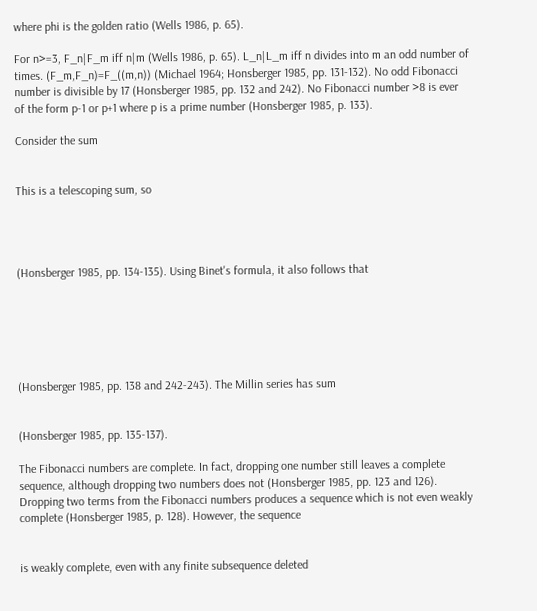where phi is the golden ratio (Wells 1986, p. 65).

For n>=3, F_n|F_m iff n|m (Wells 1986, p. 65). L_n|L_m iff n divides into m an odd number of times. (F_m,F_n)=F_((m,n)) (Michael 1964; Honsberger 1985, pp. 131-132). No odd Fibonacci number is divisible by 17 (Honsberger 1985, pp. 132 and 242). No Fibonacci number >8 is ever of the form p-1 or p+1 where p is a prime number (Honsberger 1985, p. 133).

Consider the sum


This is a telescoping sum, so




(Honsberger 1985, pp. 134-135). Using Binet's formula, it also follows that






(Honsberger 1985, pp. 138 and 242-243). The Millin series has sum


(Honsberger 1985, pp. 135-137).

The Fibonacci numbers are complete. In fact, dropping one number still leaves a complete sequence, although dropping two numbers does not (Honsberger 1985, pp. 123 and 126). Dropping two terms from the Fibonacci numbers produces a sequence which is not even weakly complete (Honsberger 1985, p. 128). However, the sequence


is weakly complete, even with any finite subsequence deleted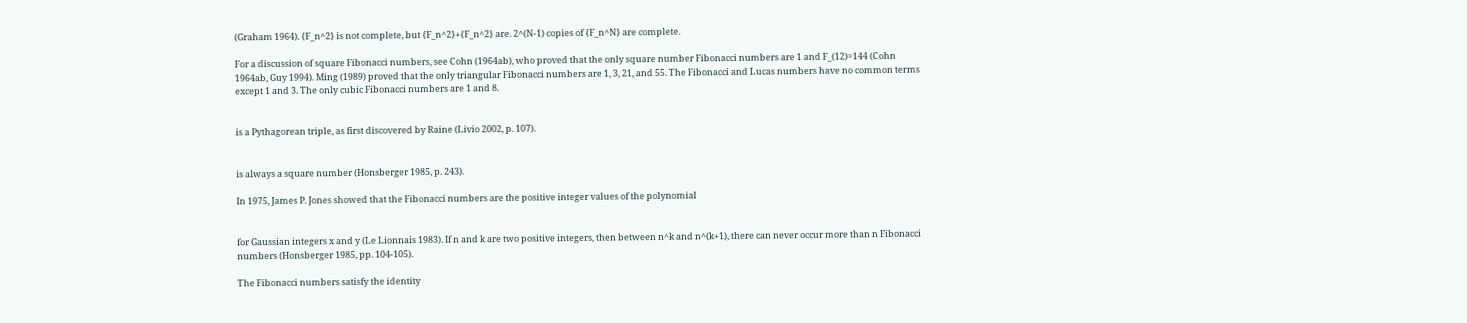(Graham 1964). {F_n^2} is not complete, but {F_n^2}+{F_n^2} are. 2^(N-1) copies of {F_n^N} are complete.

For a discussion of square Fibonacci numbers, see Cohn (1964ab), who proved that the only square number Fibonacci numbers are 1 and F_(12)=144 (Cohn 1964ab, Guy 1994). Ming (1989) proved that the only triangular Fibonacci numbers are 1, 3, 21, and 55. The Fibonacci and Lucas numbers have no common terms except 1 and 3. The only cubic Fibonacci numbers are 1 and 8.


is a Pythagorean triple, as first discovered by Raine (Livio 2002, p. 107).


is always a square number (Honsberger 1985, p. 243).

In 1975, James P. Jones showed that the Fibonacci numbers are the positive integer values of the polynomial


for Gaussian integers x and y (Le Lionnais 1983). If n and k are two positive integers, then between n^k and n^(k+1), there can never occur more than n Fibonacci numbers (Honsberger 1985, pp. 104-105).

The Fibonacci numbers satisfy the identity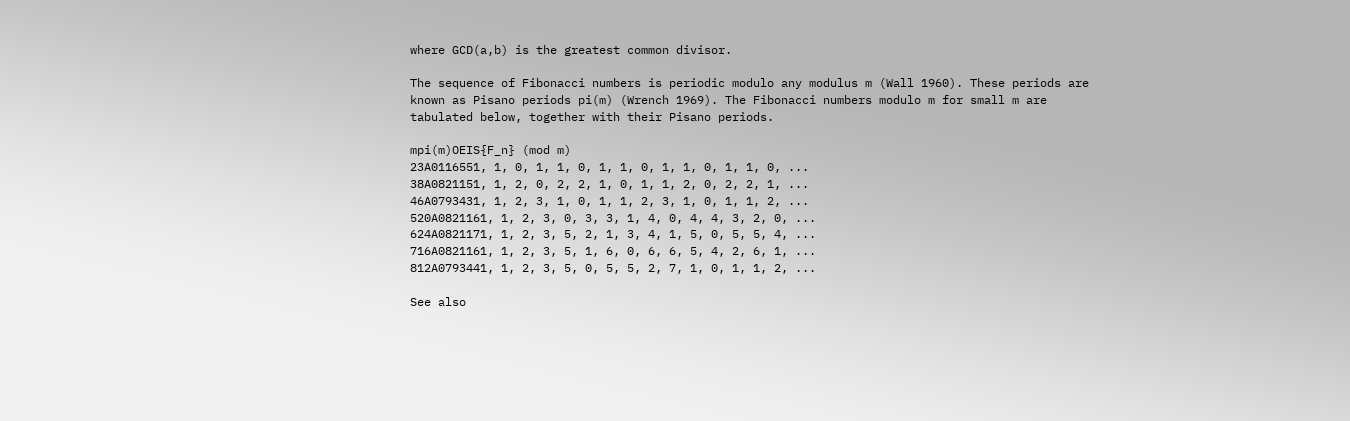where GCD(a,b) is the greatest common divisor.

The sequence of Fibonacci numbers is periodic modulo any modulus m (Wall 1960). These periods are known as Pisano periods pi(m) (Wrench 1969). The Fibonacci numbers modulo m for small m are tabulated below, together with their Pisano periods.

mpi(m)OEIS{F_n} (mod m)
23A0116551, 1, 0, 1, 1, 0, 1, 1, 0, 1, 1, 0, 1, 1, 0, ...
38A0821151, 1, 2, 0, 2, 2, 1, 0, 1, 1, 2, 0, 2, 2, 1, ...
46A0793431, 1, 2, 3, 1, 0, 1, 1, 2, 3, 1, 0, 1, 1, 2, ...
520A0821161, 1, 2, 3, 0, 3, 3, 1, 4, 0, 4, 4, 3, 2, 0, ...
624A0821171, 1, 2, 3, 5, 2, 1, 3, 4, 1, 5, 0, 5, 5, 4, ...
716A0821161, 1, 2, 3, 5, 1, 6, 0, 6, 6, 5, 4, 2, 6, 1, ...
812A0793441, 1, 2, 3, 5, 0, 5, 5, 2, 7, 1, 0, 1, 1, 2, ...

See also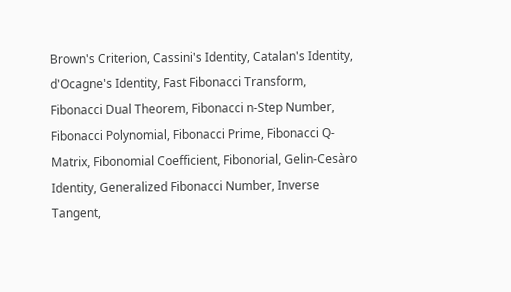Brown's Criterion, Cassini's Identity, Catalan's Identity, d'Ocagne's Identity, Fast Fibonacci Transform, Fibonacci Dual Theorem, Fibonacci n-Step Number, Fibonacci Polynomial, Fibonacci Prime, Fibonacci Q-Matrix, Fibonomial Coefficient, Fibonorial, Gelin-Cesàro Identity, Generalized Fibonacci Number, Inverse Tangent,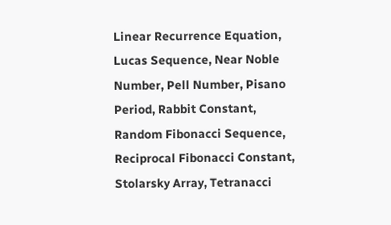Linear Recurrence Equation, Lucas Sequence, Near Noble Number, Pell Number, Pisano Period, Rabbit Constant, Random Fibonacci Sequence, Reciprocal Fibonacci Constant, Stolarsky Array, Tetranacci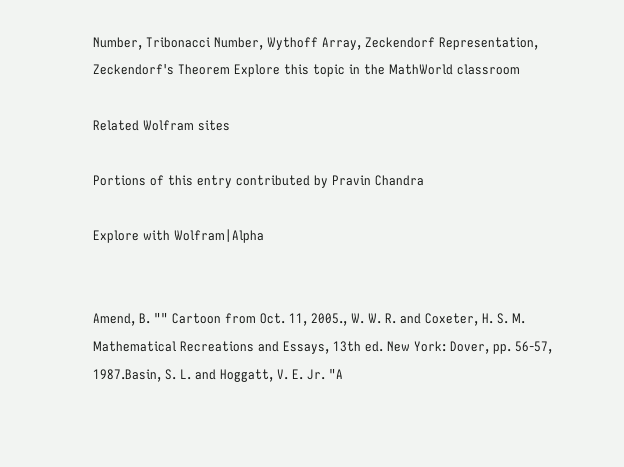Number, Tribonacci Number, Wythoff Array, Zeckendorf Representation, Zeckendorf's Theorem Explore this topic in the MathWorld classroom

Related Wolfram sites

Portions of this entry contributed by Pravin Chandra

Explore with Wolfram|Alpha


Amend, B. "" Cartoon from Oct. 11, 2005., W. W. R. and Coxeter, H. S. M. Mathematical Recreations and Essays, 13th ed. New York: Dover, pp. 56-57, 1987.Basin, S. L. and Hoggatt, V. E. Jr. "A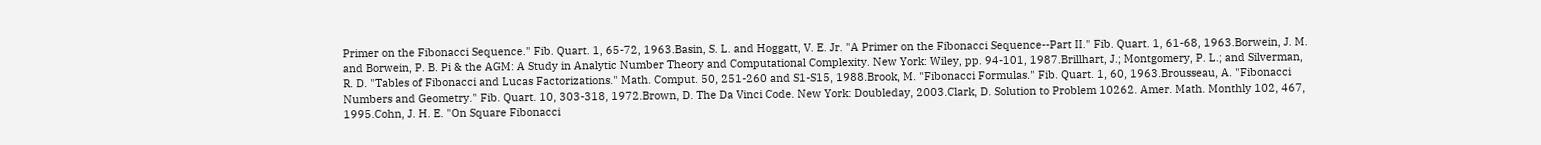Primer on the Fibonacci Sequence." Fib. Quart. 1, 65-72, 1963.Basin, S. L. and Hoggatt, V. E. Jr. "A Primer on the Fibonacci Sequence--Part II." Fib. Quart. 1, 61-68, 1963.Borwein, J. M. and Borwein, P. B. Pi & the AGM: A Study in Analytic Number Theory and Computational Complexity. New York: Wiley, pp. 94-101, 1987.Brillhart, J.; Montgomery, P. L.; and Silverman, R. D. "Tables of Fibonacci and Lucas Factorizations." Math. Comput. 50, 251-260 and S1-S15, 1988.Brook, M. "Fibonacci Formulas." Fib. Quart. 1, 60, 1963.Brousseau, A. "Fibonacci Numbers and Geometry." Fib. Quart. 10, 303-318, 1972.Brown, D. The Da Vinci Code. New York: Doubleday, 2003.Clark, D. Solution to Problem 10262. Amer. Math. Monthly 102, 467, 1995.Cohn, J. H. E. "On Square Fibonacci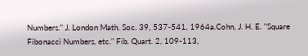Numbers." J. London Math. Soc. 39, 537-541, 1964a.Cohn, J. H. E. "Square Fibonacci Numbers, etc." Fib. Quart. 2, 109-113,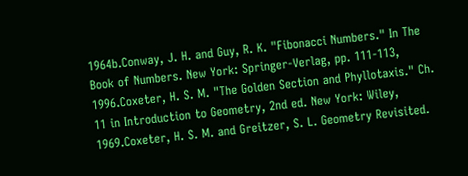1964b.Conway, J. H. and Guy, R. K. "Fibonacci Numbers." In The Book of Numbers. New York: Springer-Verlag, pp. 111-113, 1996.Coxeter, H. S. M. "The Golden Section and Phyllotaxis." Ch. 11 in Introduction to Geometry, 2nd ed. New York: Wiley, 1969.Coxeter, H. S. M. and Greitzer, S. L. Geometry Revisited.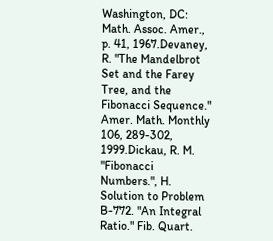Washington, DC: Math. Assoc. Amer., p. 41, 1967.Devaney, R. "The Mandelbrot Set and the Farey Tree, and the Fibonacci Sequence." Amer. Math. Monthly 106, 289-302, 1999.Dickau, R. M. "Fibonacci Numbers.", H. Solution to Problem B-772. "An Integral Ratio." Fib. Quart.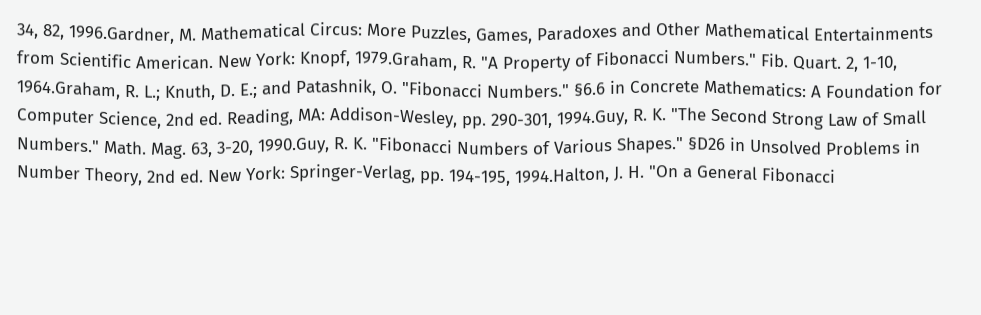34, 82, 1996.Gardner, M. Mathematical Circus: More Puzzles, Games, Paradoxes and Other Mathematical Entertainments from Scientific American. New York: Knopf, 1979.Graham, R. "A Property of Fibonacci Numbers." Fib. Quart. 2, 1-10, 1964.Graham, R. L.; Knuth, D. E.; and Patashnik, O. "Fibonacci Numbers." §6.6 in Concrete Mathematics: A Foundation for Computer Science, 2nd ed. Reading, MA: Addison-Wesley, pp. 290-301, 1994.Guy, R. K. "The Second Strong Law of Small Numbers." Math. Mag. 63, 3-20, 1990.Guy, R. K. "Fibonacci Numbers of Various Shapes." §D26 in Unsolved Problems in Number Theory, 2nd ed. New York: Springer-Verlag, pp. 194-195, 1994.Halton, J. H. "On a General Fibonacci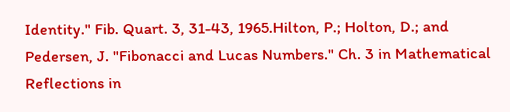Identity." Fib. Quart. 3, 31-43, 1965.Hilton, P.; Holton, D.; and Pedersen, J. "Fibonacci and Lucas Numbers." Ch. 3 in Mathematical Reflections in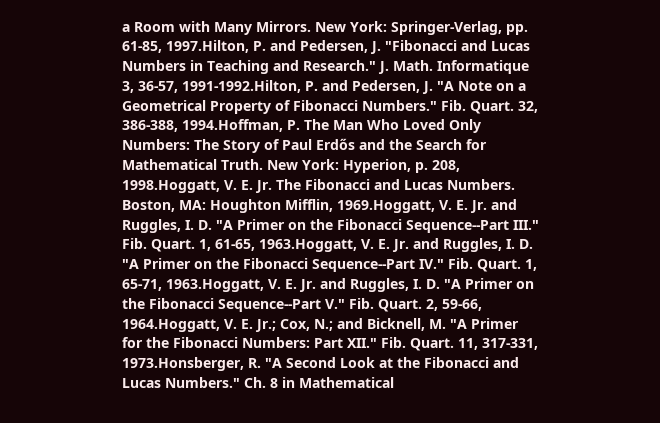a Room with Many Mirrors. New York: Springer-Verlag, pp. 61-85, 1997.Hilton, P. and Pedersen, J. "Fibonacci and Lucas Numbers in Teaching and Research." J. Math. Informatique 3, 36-57, 1991-1992.Hilton, P. and Pedersen, J. "A Note on a Geometrical Property of Fibonacci Numbers." Fib. Quart. 32, 386-388, 1994.Hoffman, P. The Man Who Loved Only Numbers: The Story of Paul Erdős and the Search for Mathematical Truth. New York: Hyperion, p. 208, 1998.Hoggatt, V. E. Jr. The Fibonacci and Lucas Numbers. Boston, MA: Houghton Mifflin, 1969.Hoggatt, V. E. Jr. and Ruggles, I. D. "A Primer on the Fibonacci Sequence--Part III." Fib. Quart. 1, 61-65, 1963.Hoggatt, V. E. Jr. and Ruggles, I. D. "A Primer on the Fibonacci Sequence--Part IV." Fib. Quart. 1, 65-71, 1963.Hoggatt, V. E. Jr. and Ruggles, I. D. "A Primer on the Fibonacci Sequence--Part V." Fib. Quart. 2, 59-66, 1964.Hoggatt, V. E. Jr.; Cox, N.; and Bicknell, M. "A Primer for the Fibonacci Numbers: Part XII." Fib. Quart. 11, 317-331, 1973.Honsberger, R. "A Second Look at the Fibonacci and Lucas Numbers." Ch. 8 in Mathematical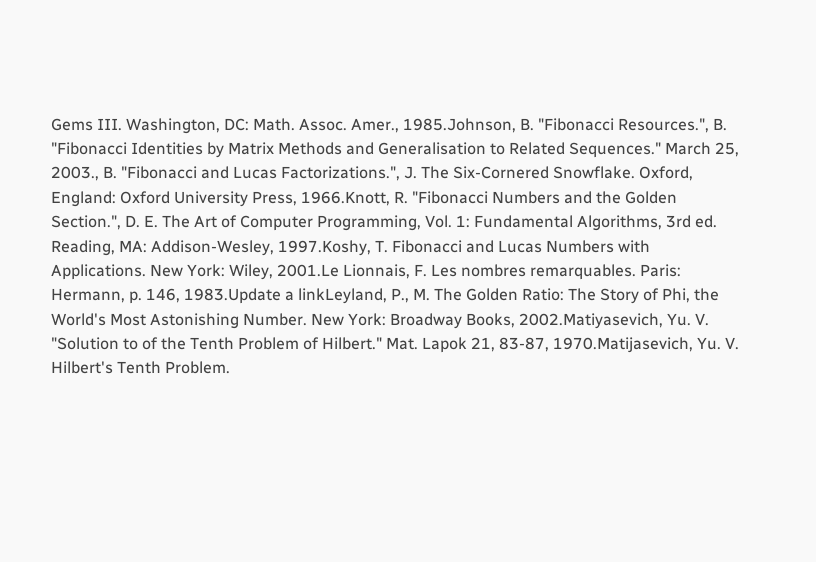Gems III. Washington, DC: Math. Assoc. Amer., 1985.Johnson, B. "Fibonacci Resources.", B. "Fibonacci Identities by Matrix Methods and Generalisation to Related Sequences." March 25, 2003., B. "Fibonacci and Lucas Factorizations.", J. The Six-Cornered Snowflake. Oxford, England: Oxford University Press, 1966.Knott, R. "Fibonacci Numbers and the Golden Section.", D. E. The Art of Computer Programming, Vol. 1: Fundamental Algorithms, 3rd ed. Reading, MA: Addison-Wesley, 1997.Koshy, T. Fibonacci and Lucas Numbers with Applications. New York: Wiley, 2001.Le Lionnais, F. Les nombres remarquables. Paris: Hermann, p. 146, 1983.Update a linkLeyland, P., M. The Golden Ratio: The Story of Phi, the World's Most Astonishing Number. New York: Broadway Books, 2002.Matiyasevich, Yu. V. "Solution to of the Tenth Problem of Hilbert." Mat. Lapok 21, 83-87, 1970.Matijasevich, Yu. V. Hilbert's Tenth Problem.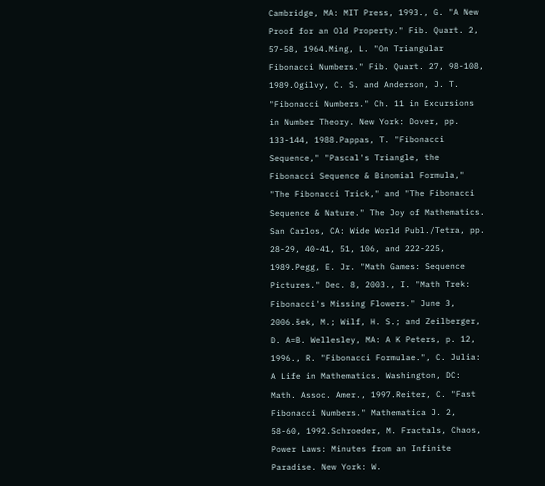Cambridge, MA: MIT Press, 1993., G. "A New Proof for an Old Property." Fib. Quart. 2, 57-58, 1964.Ming, L. "On Triangular Fibonacci Numbers." Fib. Quart. 27, 98-108, 1989.Ogilvy, C. S. and Anderson, J. T. "Fibonacci Numbers." Ch. 11 in Excursions in Number Theory. New York: Dover, pp. 133-144, 1988.Pappas, T. "Fibonacci Sequence," "Pascal's Triangle, the Fibonacci Sequence & Binomial Formula," "The Fibonacci Trick," and "The Fibonacci Sequence & Nature." The Joy of Mathematics. San Carlos, CA: Wide World Publ./Tetra, pp. 28-29, 40-41, 51, 106, and 222-225, 1989.Pegg, E. Jr. "Math Games: Sequence Pictures." Dec. 8, 2003., I. "Math Trek: Fibonacci's Missing Flowers." June 3, 2006.šek, M.; Wilf, H. S.; and Zeilberger, D. A=B. Wellesley, MA: A K Peters, p. 12, 1996., R. "Fibonacci Formulae.", C. Julia: A Life in Mathematics. Washington, DC: Math. Assoc. Amer., 1997.Reiter, C. "Fast Fibonacci Numbers." Mathematica J. 2, 58-60, 1992.Schroeder, M. Fractals, Chaos, Power Laws: Minutes from an Infinite Paradise. New York: W.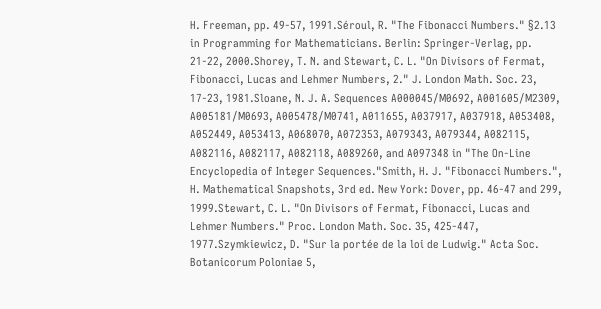H. Freeman, pp. 49-57, 1991.Séroul, R. "The Fibonacci Numbers." §2.13 in Programming for Mathematicians. Berlin: Springer-Verlag, pp. 21-22, 2000.Shorey, T. N. and Stewart, C. L. "On Divisors of Fermat, Fibonacci, Lucas and Lehmer Numbers, 2." J. London Math. Soc. 23, 17-23, 1981.Sloane, N. J. A. Sequences A000045/M0692, A001605/M2309, A005181/M0693, A005478/M0741, A011655, A037917, A037918, A053408, A052449, A053413, A068070, A072353, A079343, A079344, A082115, A082116, A082117, A082118, A089260, and A097348 in "The On-Line Encyclopedia of Integer Sequences."Smith, H. J. "Fibonacci Numbers.", H. Mathematical Snapshots, 3rd ed. New York: Dover, pp. 46-47 and 299, 1999.Stewart, C. L. "On Divisors of Fermat, Fibonacci, Lucas and Lehmer Numbers." Proc. London Math. Soc. 35, 425-447, 1977.Szymkiewicz, D. "Sur la portée de la loi de Ludwig." Acta Soc. Botanicorum Poloniae 5,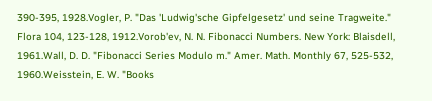390-395, 1928.Vogler, P. "Das 'Ludwig'sche Gipfelgesetz' und seine Tragweite." Flora 104, 123-128, 1912.Vorob'ev, N. N. Fibonacci Numbers. New York: Blaisdell, 1961.Wall, D. D. "Fibonacci Series Modulo m." Amer. Math. Monthly 67, 525-532, 1960.Weisstein, E. W. "Books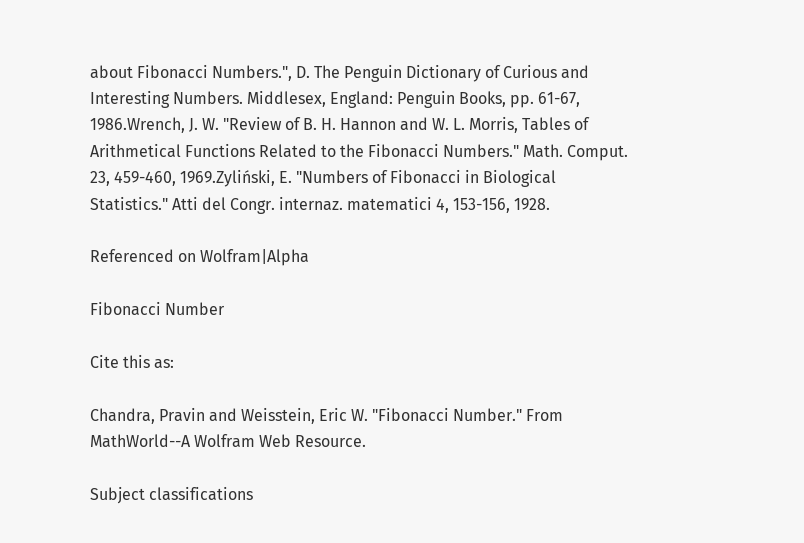about Fibonacci Numbers.", D. The Penguin Dictionary of Curious and Interesting Numbers. Middlesex, England: Penguin Books, pp. 61-67, 1986.Wrench, J. W. "Review of B. H. Hannon and W. L. Morris, Tables of Arithmetical Functions Related to the Fibonacci Numbers." Math. Comput. 23, 459-460, 1969.Zyliński, E. "Numbers of Fibonacci in Biological Statistics." Atti del Congr. internaz. matematici 4, 153-156, 1928.

Referenced on Wolfram|Alpha

Fibonacci Number

Cite this as:

Chandra, Pravin and Weisstein, Eric W. "Fibonacci Number." From MathWorld--A Wolfram Web Resource.

Subject classifications